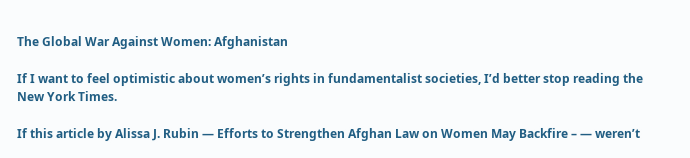The Global War Against Women: Afghanistan

If I want to feel optimistic about women’s rights in fundamentalist societies, I’d better stop reading the New York Times.

If this article by Alissa J. Rubin — Efforts to Strengthen Afghan Law on Women May Backfire – — weren’t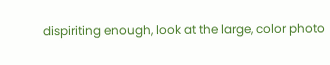dispiriting enough, look at the large, color photo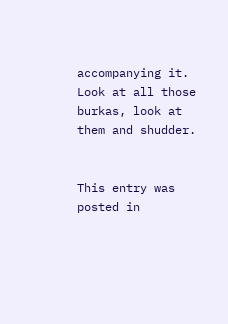accompanying it. Look at all those burkas, look at them and shudder.


This entry was posted in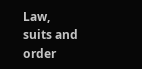Law, suits and order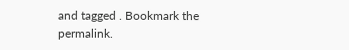and tagged . Bookmark the permalink.